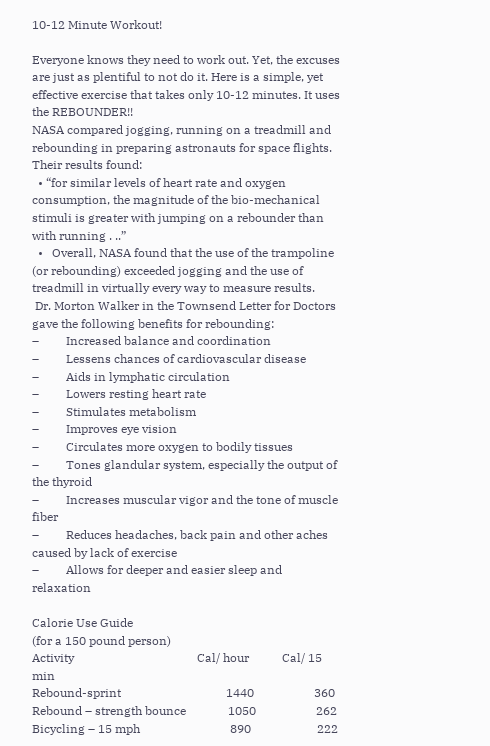10-12 Minute Workout!

Everyone knows they need to work out. Yet, the excuses are just as plentiful to not do it. Here is a simple, yet effective exercise that takes only 10-12 minutes. It uses the REBOUNDER!!
NASA compared jogging, running on a treadmill and rebounding in preparing astronauts for space flights. Their results found:
  • “for similar levels of heart rate and oxygen consumption, the magnitude of the bio-mechanical stimuli is greater with jumping on a rebounder than with running . ..”
  •   Overall, NASA found that the use of the trampoline (or rebounding) exceeded jogging and the use of treadmill in virtually every way to measure results.
 Dr. Morton Walker in the Townsend Letter for Doctors gave the following benefits for rebounding:
–         Increased balance and coordination
–         Lessens chances of cardiovascular disease
–         Aids in lymphatic circulation
–         Lowers resting heart rate
–         Stimulates metabolism
–         Improves eye vision
–         Circulates more oxygen to bodily tissues
–         Tones glandular system, especially the output of the thyroid
–         Increases muscular vigor and the tone of muscle fiber
–         Reduces headaches, back pain and other aches caused by lack of exercise
–         Allows for deeper and easier sleep and relaxation

Calorie Use Guide
(for a 150 pound person)
Activity                                         Cal/ hour           Cal/ 15 min
Rebound-sprint                                   1440                    360
Rebound – strength bounce              1050                    262
Bicycling – 15 mph                              890                      222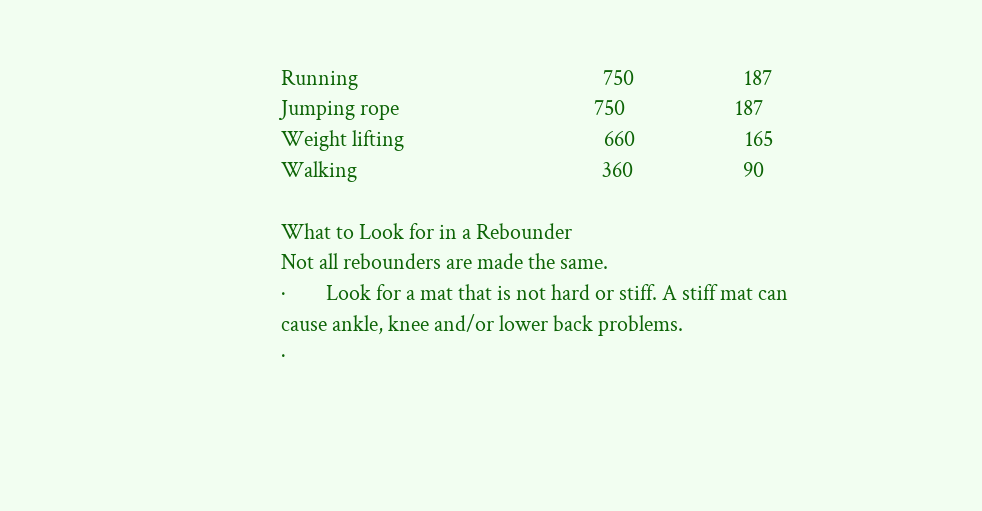Running                                                 750                      187
Jumping rope                                       750                      187
Weight lifting                                        660                      165
Walking                                                 360                      90

What to Look for in a Rebounder
Not all rebounders are made the same.
·        Look for a mat that is not hard or stiff. A stiff mat can cause ankle, knee and/or lower back problems.
·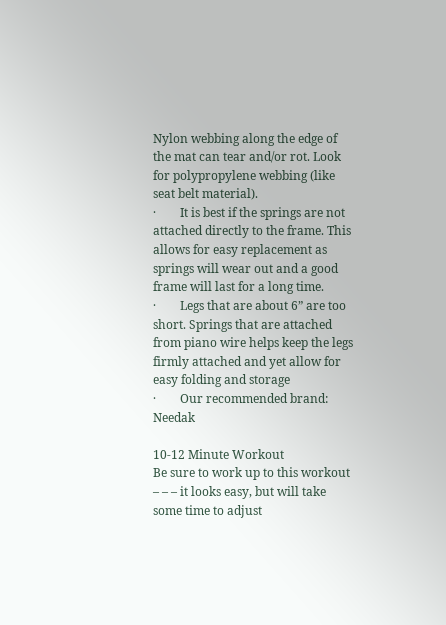Nylon webbing along the edge of the mat can tear and/or rot. Look for polypropylene webbing (like seat belt material).
·        It is best if the springs are not attached directly to the frame. This allows for easy replacement as springs will wear out and a good frame will last for a long time.
·        Legs that are about 6” are too short. Springs that are attached from piano wire helps keep the legs firmly attached and yet allow for easy folding and storage
·        Our recommended brand: Needak

10-12 Minute Workout
Be sure to work up to this workout – – – it looks easy, but will take some time to adjust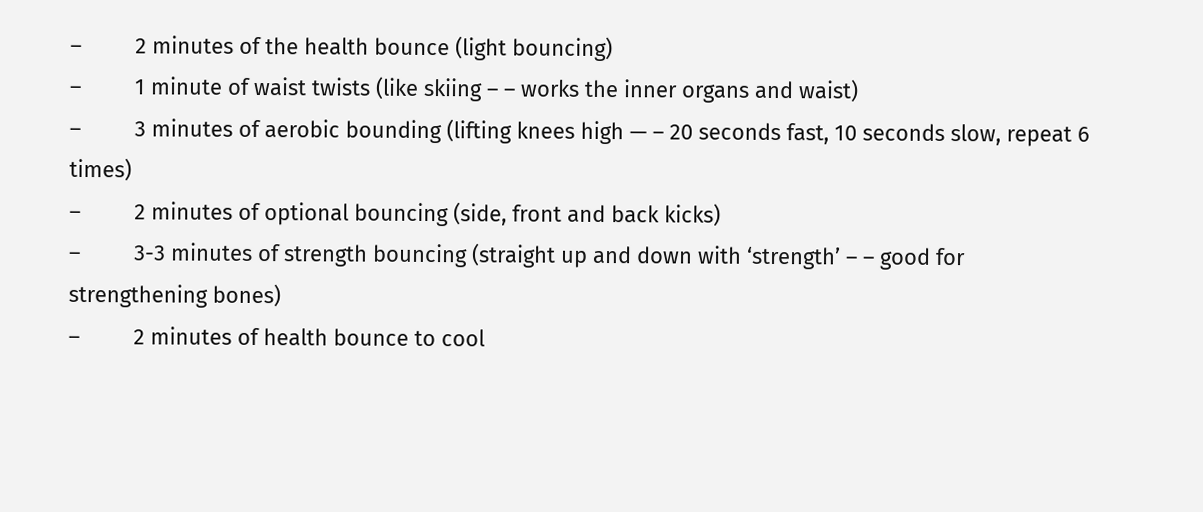–         2 minutes of the health bounce (light bouncing)
–         1 minute of waist twists (like skiing – – works the inner organs and waist)
–         3 minutes of aerobic bounding (lifting knees high — – 20 seconds fast, 10 seconds slow, repeat 6 times)
–         2 minutes of optional bouncing (side, front and back kicks)
–         3-3 minutes of strength bouncing (straight up and down with ‘strength’ – – good for strengthening bones)
–         2 minutes of health bounce to cool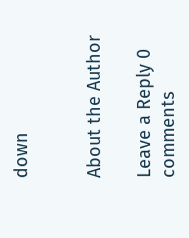down


About the Author

Leave a Reply 0 comments